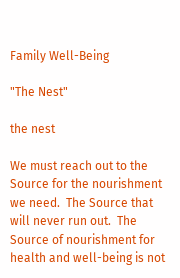Family Well-Being

"The Nest"

the nest

We must reach out to the Source for the nourishment we need.  The Source that will never run out.  The Source of nourishment for health and well-being is not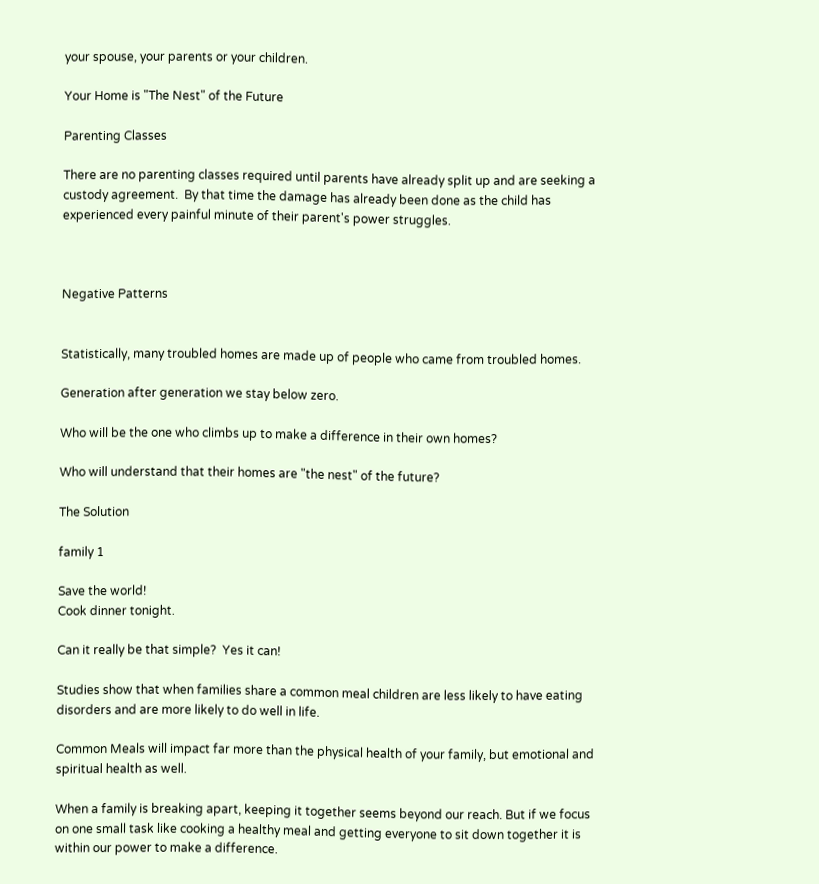your spouse, your parents or your children.

Your Home is "The Nest" of the Future

Parenting Classes

There are no parenting classes required until parents have already split up and are seeking a custody agreement.  By that time the damage has already been done as the child has experienced every painful minute of their parent's power struggles.



Negative Patterns


Statistically, many troubled homes are made up of people who came from troubled homes.

Generation after generation we stay below zero.

Who will be the one who climbs up to make a difference in their own homes?

Who will understand that their homes are "the nest" of the future?

The Solution

family 1

Save the world!
Cook dinner tonight.

Can it really be that simple?  Yes it can!

Studies show that when families share a common meal children are less likely to have eating disorders and are more likely to do well in life.

Common Meals will impact far more than the physical health of your family, but emotional and spiritual health as well.

When a family is breaking apart, keeping it together seems beyond our reach. But if we focus on one small task like cooking a healthy meal and getting everyone to sit down together it is within our power to make a difference.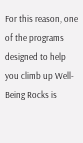For this reason, one of the programs designed to help you climb up Well-Being Rocks is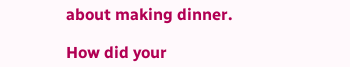about making dinner.

How did your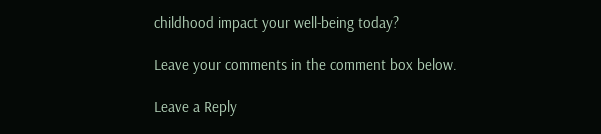childhood impact your well-being today?

Leave your comments in the comment box below.

Leave a Reply